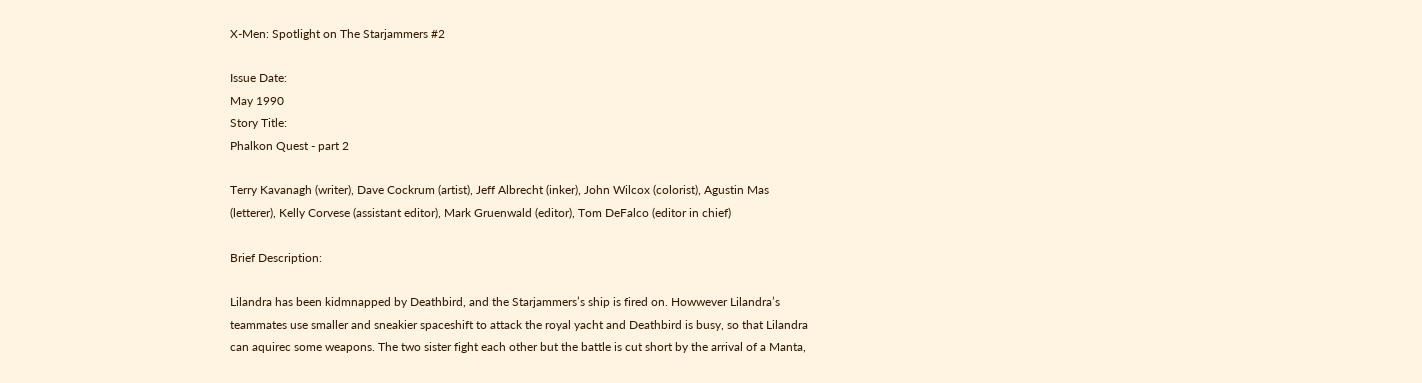X-Men: Spotlight on The Starjammers #2

Issue Date:
May 1990
Story Title:
Phalkon Quest - part 2

Terry Kavanagh (writer), Dave Cockrum (artist), Jeff Albrecht (inker), John Wilcox (colorist), Agustin Mas (letterer), Kelly Corvese (assistant editor), Mark Gruenwald (editor), Tom DeFalco (editor in chief)

Brief Description:

Lilandra has been kidmnapped by Deathbird, and the Starjammers’s ship is fired on. Howwever Lilandra’s teammates use smaller and sneakier spaceshift to attack the royal yacht and Deathbird is busy, so that Lilandra can aquirec some weapons. The two sister fight each other but the battle is cut short by the arrival of a Manta,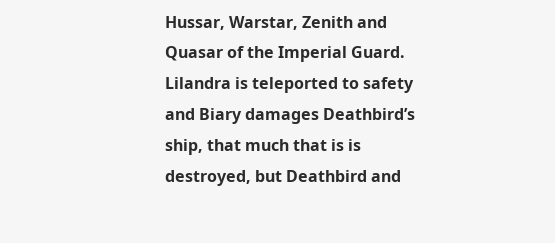Hussar, Warstar, Zenith and Quasar of the Imperial Guard. Lilandra is teleported to safety and Biary damages Deathbird’s ship, that much that is is destroyed, but Deathbird and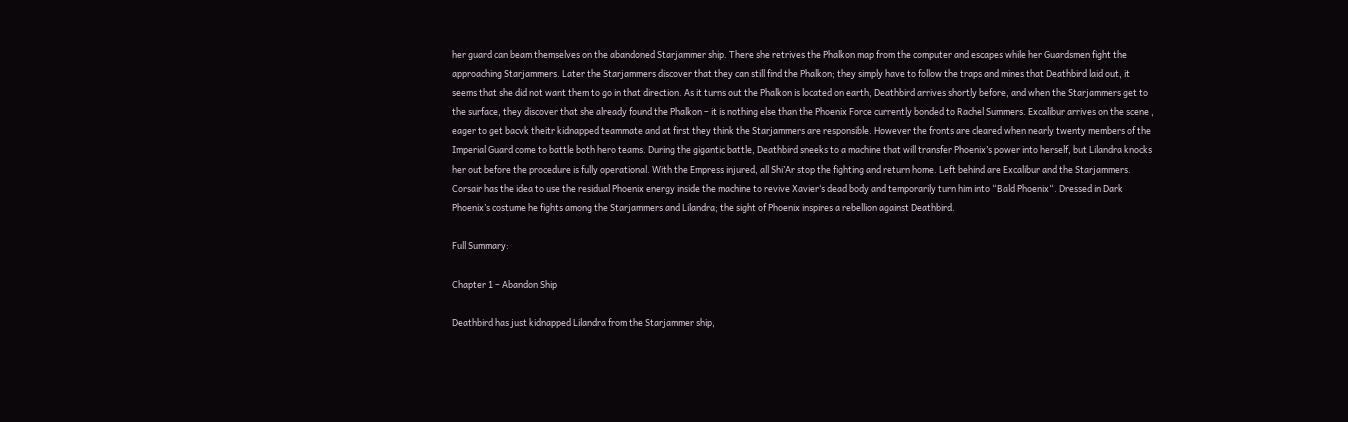her guard can beam themselves on the abandoned Starjammer ship. There she retrives the Phalkon map from the computer and escapes while her Guardsmen fight the approaching Starjammers. Later the Starjammers discover that they can still find the Phalkon; they simply have to follow the traps and mines that Deathbird laid out, it seems that she did not want them to go in that direction. As it turns out the Phalkon is located on earth, Deathbird arrives shortly before, and when the Starjammers get to the surface, they discover that she already found the Phalkon – it is nothing else than the Phoenix Force currently bonded to Rachel Summers. Excalibur arrives on the scene , eager to get bacvk theitr kidnapped teammate and at first they think the Starjammers are responsible. However the fronts are cleared when nearly twenty members of the Imperial Guard come to battle both hero teams. During the gigantic battle, Deathbird sneeks to a machine that will transfer Phoenix’s power into herself, but Lilandra knocks her out before the procedure is fully operational. With the Empress injured, all Shi’Ar stop the fighting and return home. Left behind are Excalibur and the Starjammers. Corsair has the idea to use the residual Phoenix energy inside the machine to revive Xavier‘s dead body and temporarily turn him into “Bald Phoenix“. Dressed in Dark Phoenix’s costume he fights among the Starjammers and Lilandra; the sight of Phoenix inspires a rebellion against Deathbird.

Full Summary:

Chapter 1 – Abandon Ship

Deathbird has just kidnapped Lilandra from the Starjammer ship,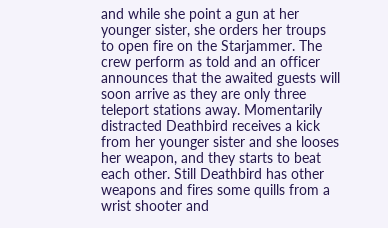and while she point a gun at her younger sister, she orders her troups to open fire on the Starjammer. The crew perform as told and an officer announces that the awaited guests will soon arrive as they are only three teleport stations away. Momentarily distracted Deathbird receives a kick from her younger sister and she looses her weapon, and they starts to beat each other. Still Deathbird has other weapons and fires some quills from a wrist shooter and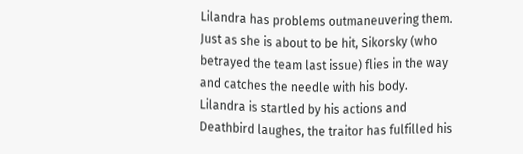Lilandra has problems outmaneuvering them. Just as she is about to be hit, Sikorsky (who betrayed the team last issue) flies in the way and catches the needle with his body. Lilandra is startled by his actions and Deathbird laughes, the traitor has fulfilled his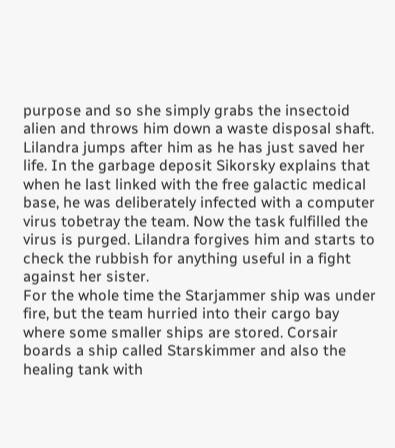purpose and so she simply grabs the insectoid alien and throws him down a waste disposal shaft. Lilandra jumps after him as he has just saved her life. In the garbage deposit Sikorsky explains that when he last linked with the free galactic medical base, he was deliberately infected with a computer virus tobetray the team. Now the task fulfilled the virus is purged. Lilandra forgives him and starts to check the rubbish for anything useful in a fight against her sister.
For the whole time the Starjammer ship was under fire, but the team hurried into their cargo bay where some smaller ships are stored. Corsair boards a ship called Starskimmer and also the healing tank with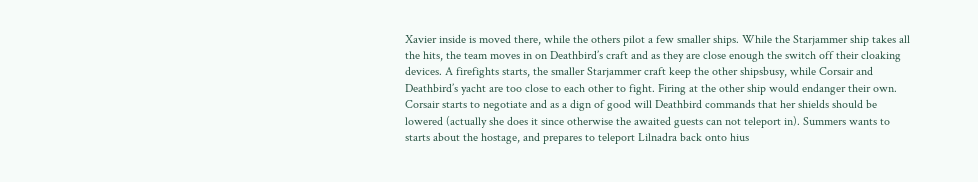Xavier inside is moved there, while the others pilot a few smaller ships. While the Starjammer ship takes all the hits, the team moves in on Deathbird’s craft and as they are close enough the switch off their cloaking devices. A firefights starts, the smaller Starjammer craft keep the other shipsbusy, while Corsair and Deathbird’s yacht are too close to each other to fight. Firing at the other ship would endanger their own. Corsair starts to negotiate and as a dign of good will Deathbird commands that her shields should be lowered (actually she does it since otherwise the awaited guests can not teleport in). Summers wants to starts about the hostage, and prepares to teleport Lilnadra back onto hius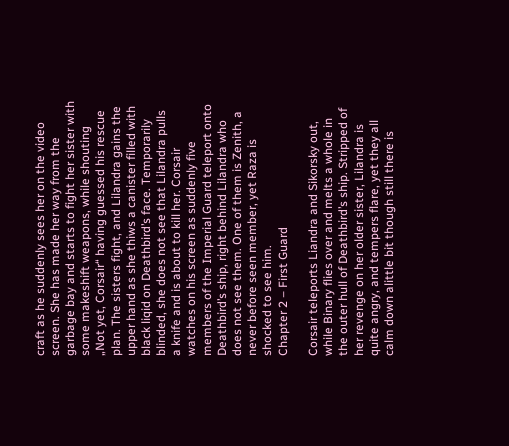craft as he suddenly sees her on the video screen. She has made her way from the garbage bay and starts to fight her sister with some makeshift weapons, while shouting „Not yet, Corsair“ having guessed his rescue plan. The sisters fight, and Lilandra gains the upper hand as she thiws a canister filled with black liqid on Deathbird’s face. Temporarily blinded, she does not see that Lilandra pulls a knife and is about to kill her. Corsair watches on his screen as suddenly five members of the Imperial Guard teleport onto Deathbird’s ship, right behind Lilandra who does not see them. One of them is Zenith, a never before seen member, yet Raza is shocked to see him.
Chapter 2 – First Guard

Corsair teleports Liandra and Sikorsky out, while Binary flies over and melts a whole in the outer hull of Deathbird’s ship. Stripped of her revenge on her older sister, Lilandra is quite angry, and tempers flare, yet they all calm down alittle bit though still there is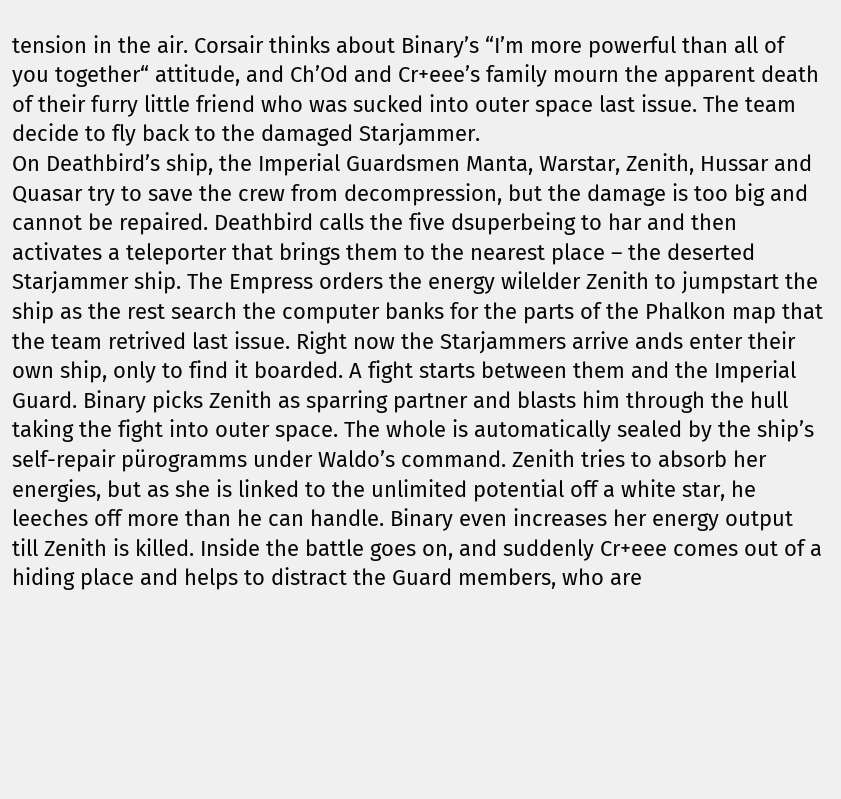tension in the air. Corsair thinks about Binary’s “I’m more powerful than all of you together“ attitude, and Ch’Od and Cr+eee’s family mourn the apparent death of their furry little friend who was sucked into outer space last issue. The team decide to fly back to the damaged Starjammer.
On Deathbird’s ship, the Imperial Guardsmen Manta, Warstar, Zenith, Hussar and Quasar try to save the crew from decompression, but the damage is too big and cannot be repaired. Deathbird calls the five dsuperbeing to har and then activates a teleporter that brings them to the nearest place – the deserted Starjammer ship. The Empress orders the energy wilelder Zenith to jumpstart the ship as the rest search the computer banks for the parts of the Phalkon map that the team retrived last issue. Right now the Starjammers arrive ands enter their own ship, only to find it boarded. A fight starts between them and the Imperial Guard. Binary picks Zenith as sparring partner and blasts him through the hull taking the fight into outer space. The whole is automatically sealed by the ship’s self-repair pürogramms under Waldo’s command. Zenith tries to absorb her energies, but as she is linked to the unlimited potential off a white star, he leeches off more than he can handle. Binary even increases her energy output till Zenith is killed. Inside the battle goes on, and suddenly Cr+eee comes out of a hiding place and helps to distract the Guard members, who are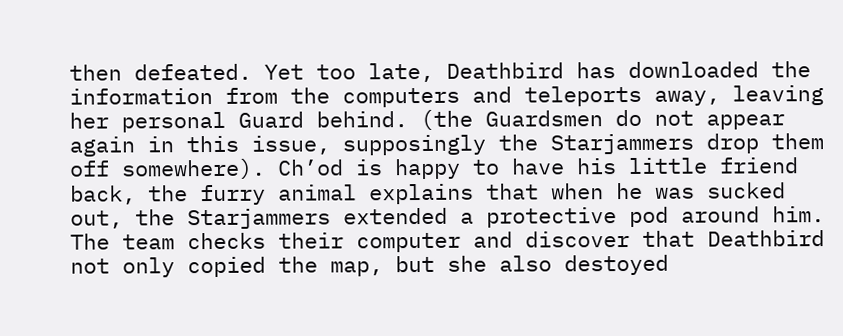then defeated. Yet too late, Deathbird has downloaded the information from the computers and teleports away, leaving her personal Guard behind. (the Guardsmen do not appear again in this issue, supposingly the Starjammers drop them off somewhere). Ch’od is happy to have his little friend back, the furry animal explains that when he was sucked out, the Starjammers extended a protective pod around him. The team checks their computer and discover that Deathbird not only copied the map, but she also destoyed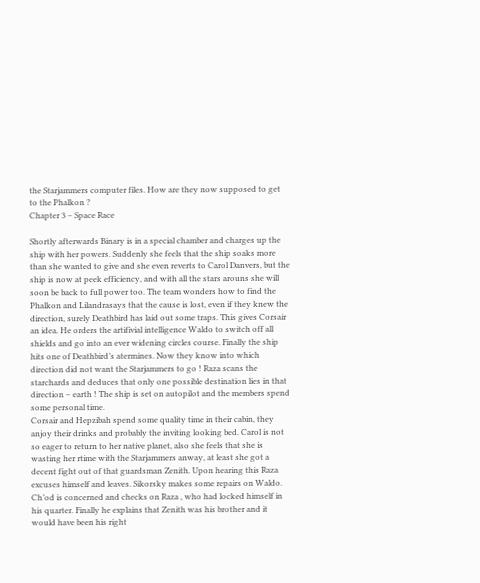the Starjammers computer files. How are they now supposed to get to the Phalkon ?
Chapter 3 – Space Race

Shortly afterwards Binary is in a special chamber and charges up the ship with her powers. Suddenly she feels that the ship soaks more than she wanted to give and she even reverts to Carol Danvers, but the ship is now at peek efficiency, and with all the stars arouns she will soon be back to full power too. The team wonders how to find the Phalkon and Lilandrasays that the cause is lost, even if they knew the direction, surely Deathbird has laid out some traps. This gives Corsair an idea. He orders the artifivial intelligence Waldo to switch off all shields and go into an ever widening circles course. Finally the ship hits one of Deathbird’s atermines. Now they know into which direction did not want the Starjammers to go ! Raza scans the starchards and deduces that only one possible destination lies in that direction – earth ! The ship is set on autopilot and the members spend some personal time.
Corsair and Hepzibah spend some quality time in their cabin, they anjoy their drinks and probably the inviting looking bed. Carol is not so eager to return to her native planet, also she feels that she is wasting her rtime with the Starjammers anway, at least she got a decent fight out of that guardsman Zenith. Upon hearing this Raza excuses himself and leaves. Sikorsky makes some repairs on Waldo. Ch’od is concerned and checks on Raza , who had locked himself in his quarter. Finally he explains that Zenith was his brother and it would have been his right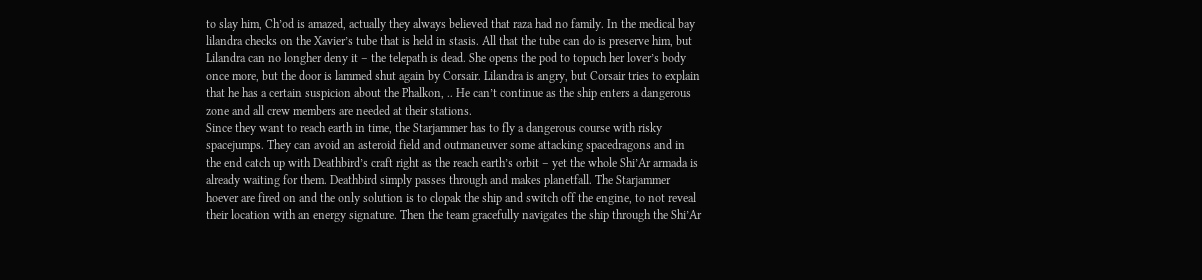to slay him, Ch’od is amazed, actually they always believed that raza had no family. In the medical bay lilandra checks on the Xavier’s tube that is held in stasis. All that the tube can do is preserve him, but Lilandra can no longher deny it – the telepath is dead. She opens the pod to topuch her lover’s body once more, but the door is lammed shut again by Corsair. Lilandra is angry, but Corsair tries to explain that he has a certain suspicion about the Phalkon, .. He can’t continue as the ship enters a dangerous zone and all crew members are needed at their stations.
Since they want to reach earth in time, the Starjammer has to fly a dangerous course with risky spacejumps. They can avoid an asteroid field and outmaneuver some attacking spacedragons and in the end catch up with Deathbird’s craft right as the reach earth’s orbit – yet the whole Shi’Ar armada is already waiting for them. Deathbird simply passes through and makes planetfall. The Starjammer hoever are fired on and the only solution is to clopak the ship and switch off the engine, to not reveal their location with an energy signature. Then the team gracefully navigates the ship through the Shi’Ar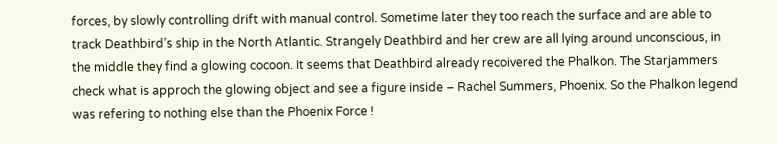forces, by slowly controlling drift with manual control. Sometime later they too reach the surface and are able to track Deathbird’s ship in the North Atlantic. Strangely Deathbird and her crew are all lying around unconscious, in the middle they find a glowing cocoon. It seems that Deathbird already recoivered the Phalkon. The Starjammers check what is approch the glowing object and see a figure inside – Rachel Summers, Phoenix. So the Phalkon legend was refering to nothing else than the Phoenix Force !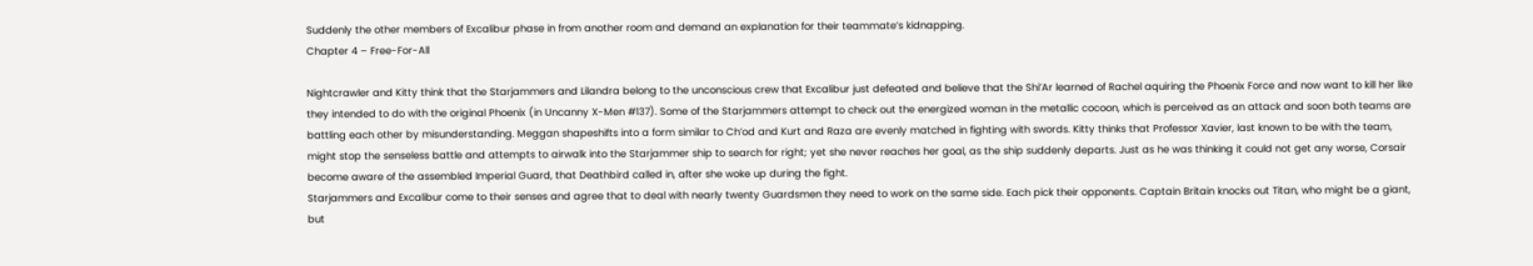Suddenly the other members of Excalibur phase in from another room and demand an explanation for their teammate’s kidnapping.
Chapter 4 – Free-For-All

Nightcrawler and Kitty think that the Starjammers and Lilandra belong to the unconscious crew that Excalibur just defeated and believe that the Shi’Ar learned of Rachel aquiring the Phoenix Force and now want to kill her like they intended to do with the original Phoenix (in Uncanny X-Men #137). Some of the Starjammers attempt to check out the energized woman in the metallic cocoon, which is perceived as an attack and soon both teams are battling each other by misunderstanding. Meggan shapeshifts into a form similar to Ch’od and Kurt and Raza are evenly matched in fighting with swords. Kitty thinks that Professor Xavier, last known to be with the team, might stop the senseless battle and attempts to airwalk into the Starjammer ship to search for right; yet she never reaches her goal, as the ship suddenly departs. Just as he was thinking it could not get any worse, Corsair become aware of the assembled Imperial Guard, that Deathbird called in, after she woke up during the fight.
Starjammers and Excalibur come to their senses and agree that to deal with nearly twenty Guardsmen they need to work on the same side. Each pick their opponents. Captain Britain knocks out Titan, who might be a giant, but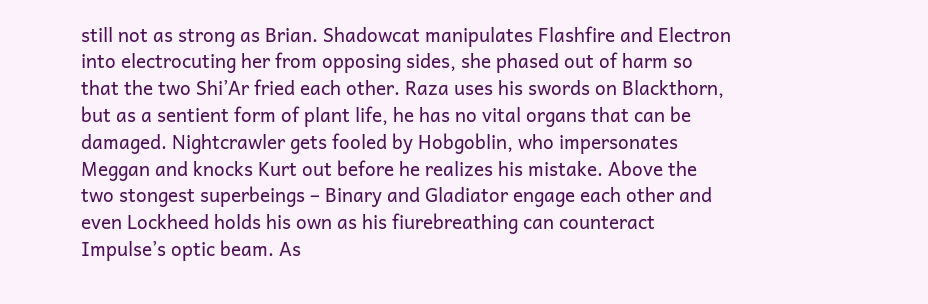still not as strong as Brian. Shadowcat manipulates Flashfire and Electron into electrocuting her from opposing sides, she phased out of harm so that the two Shi’Ar fried each other. Raza uses his swords on Blackthorn, but as a sentient form of plant life, he has no vital organs that can be damaged. Nightcrawler gets fooled by Hobgoblin, who impersonates Meggan and knocks Kurt out before he realizes his mistake. Above the two stongest superbeings – Binary and Gladiator engage each other and even Lockheed holds his own as his fiurebreathing can counteract Impulse’s optic beam. As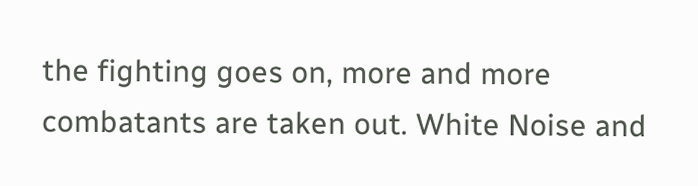the fighting goes on, more and more combatants are taken out. White Noise and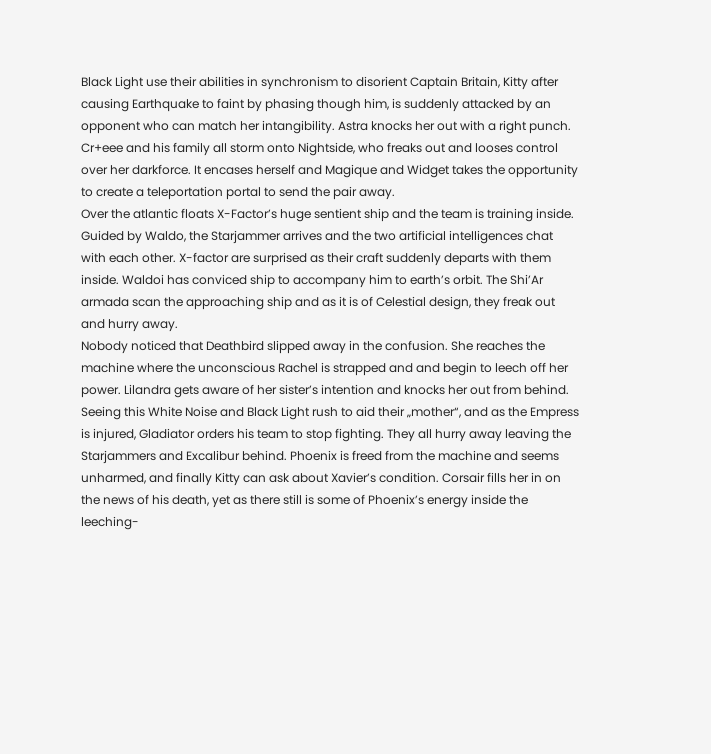Black Light use their abilities in synchronism to disorient Captain Britain, Kitty after causing Earthquake to faint by phasing though him, is suddenly attacked by an opponent who can match her intangibility. Astra knocks her out with a right punch. Cr+eee and his family all storm onto Nightside, who freaks out and looses control over her darkforce. It encases herself and Magique and Widget takes the opportunity to create a teleportation portal to send the pair away.
Over the atlantic floats X-Factor’s huge sentient ship and the team is training inside. Guided by Waldo, the Starjammer arrives and the two artificial intelligences chat with each other. X-factor are surprised as their craft suddenly departs with them inside. Waldoi has conviced ship to accompany him to earth’s orbit. The Shi’Ar armada scan the approaching ship and as it is of Celestial design, they freak out and hurry away.
Nobody noticed that Deathbird slipped away in the confusion. She reaches the machine where the unconscious Rachel is strapped and and begin to leech off her power. Lilandra gets aware of her sister’s intention and knocks her out from behind. Seeing this White Noise and Black Light rush to aid their „mother“, and as the Empress is injured, Gladiator orders his team to stop fighting. They all hurry away leaving the Starjammers and Excalibur behind. Phoenix is freed from the machine and seems unharmed, and finally Kitty can ask about Xavier’s condition. Corsair fills her in on the news of his death, yet as there still is some of Phoenix’s energy inside the leeching-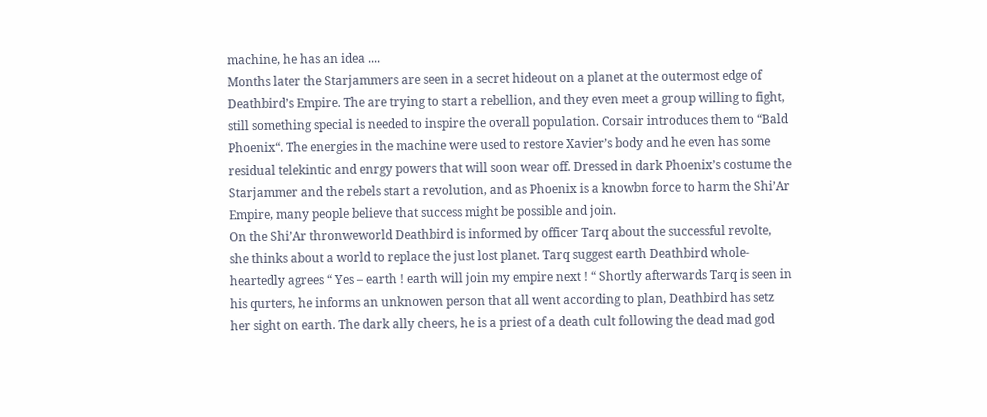machine, he has an idea ....
Months later the Starjammers are seen in a secret hideout on a planet at the outermost edge of Deathbird’s Empire. The are trying to start a rebellion, and they even meet a group willing to fight, still something special is needed to inspire the overall population. Corsair introduces them to “Bald Phoenix“. The energies in the machine were used to restore Xavier’s body and he even has some residual telekintic and enrgy powers that will soon wear off. Dressed in dark Phoenix’s costume the Starjammer and the rebels start a revolution, and as Phoenix is a knowbn force to harm the Shi’Ar Empire, many people believe that success might be possible and join.
On the Shi’Ar thronweworld Deathbird is informed by officer Tarq about the successful revolte, she thinks about a world to replace the just lost planet. Tarq suggest earth Deathbird whole-heartedly agrees “ Yes – earth ! earth will join my empire next ! “ Shortly afterwards Tarq is seen in his qurters, he informs an unknowen person that all went according to plan, Deathbird has setz her sight on earth. The dark ally cheers, he is a priest of a death cult following the dead mad god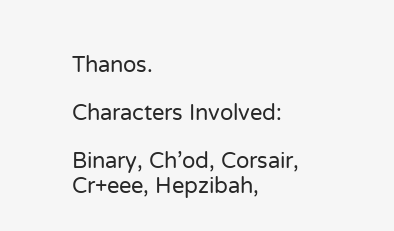Thanos.

Characters Involved:

Binary, Ch’od, Corsair, Cr+eee, Hepzibah,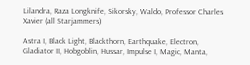Lilandra, Raza Longknife, Sikorsky, Waldo, Professor Charles Xavier (all Starjammers)

Astra I, Black Light, Blackthorn, Earthquake, Electron, Gladiator II, Hobgoblin, Hussar, Impulse I, Magic, Manta,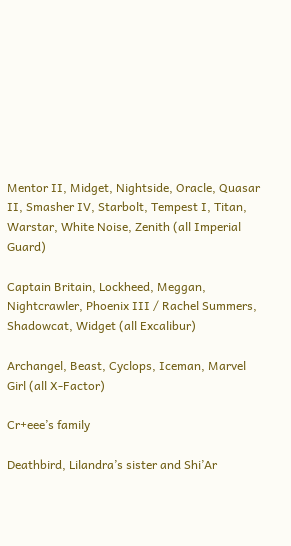Mentor II, Midget, Nightside, Oracle, Quasar II, Smasher IV, Starbolt, Tempest I, Titan, Warstar, White Noise, Zenith (all Imperial Guard)

Captain Britain, Lockheed, Meggan, Nightcrawler, Phoenix III / Rachel Summers, Shadowcat, Widget (all Excalibur)

Archangel, Beast, Cyclops, Iceman, Marvel Girl (all X-Factor)

Cr+eee’s family

Deathbird, Lilandra’s sister and Shi’Ar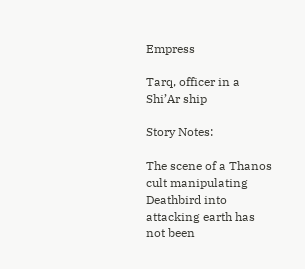Empress

Tarq, officer in a Shi’Ar ship

Story Notes:

The scene of a Thanos cult manipulating Deathbird into attacking earth has not been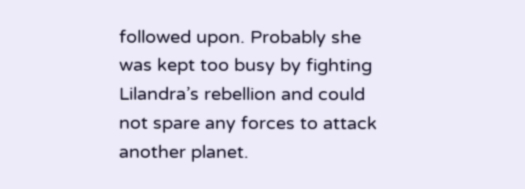followed upon. Probably she was kept too busy by fighting Lilandra’s rebellion and could not spare any forces to attack another planet.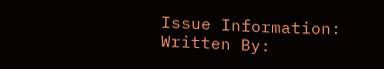Issue Information:
Written By: